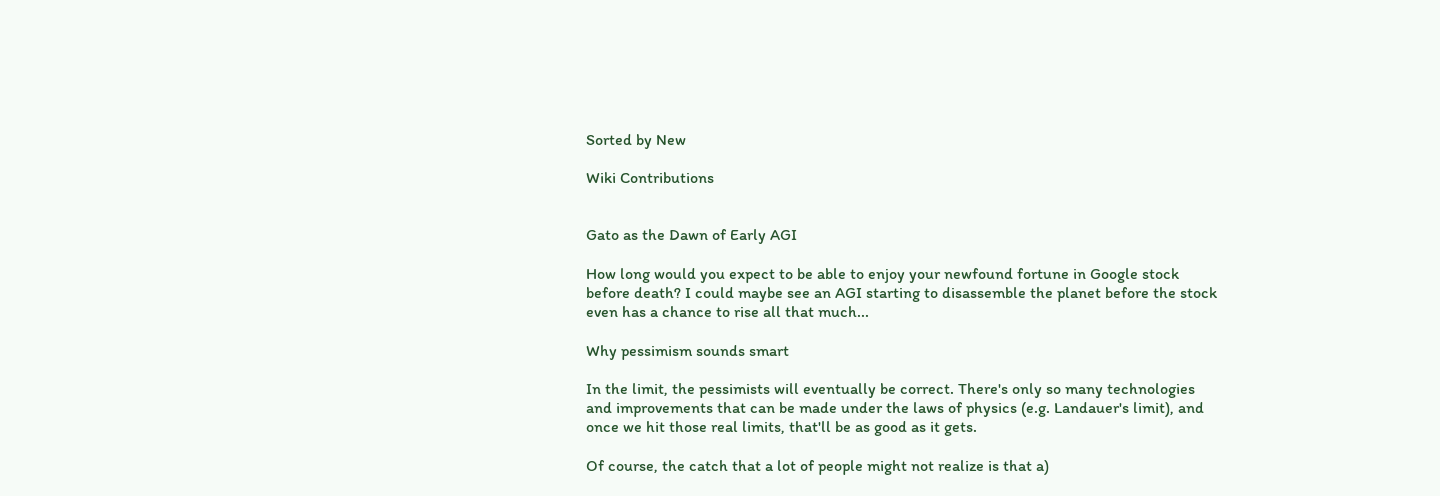Sorted by New

Wiki Contributions


Gato as the Dawn of Early AGI

How long would you expect to be able to enjoy your newfound fortune in Google stock before death? I could maybe see an AGI starting to disassemble the planet before the stock even has a chance to rise all that much...

Why pessimism sounds smart

In the limit, the pessimists will eventually be correct. There's only so many technologies and improvements that can be made under the laws of physics (e.g. Landauer's limit), and once we hit those real limits, that'll be as good as it gets.

Of course, the catch that a lot of people might not realize is that a)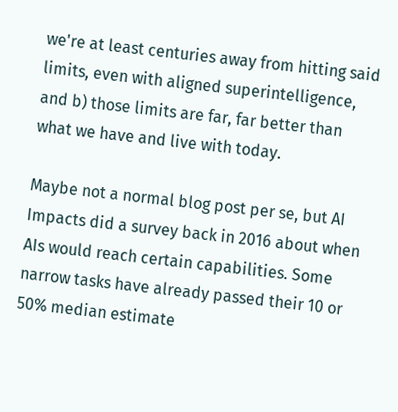we're at least centuries away from hitting said limits, even with aligned superintelligence, and b) those limits are far, far better than what we have and live with today.

Maybe not a normal blog post per se, but AI Impacts did a survey back in 2016 about when AIs would reach certain capabilities. Some narrow tasks have already passed their 10 or 50% median estimate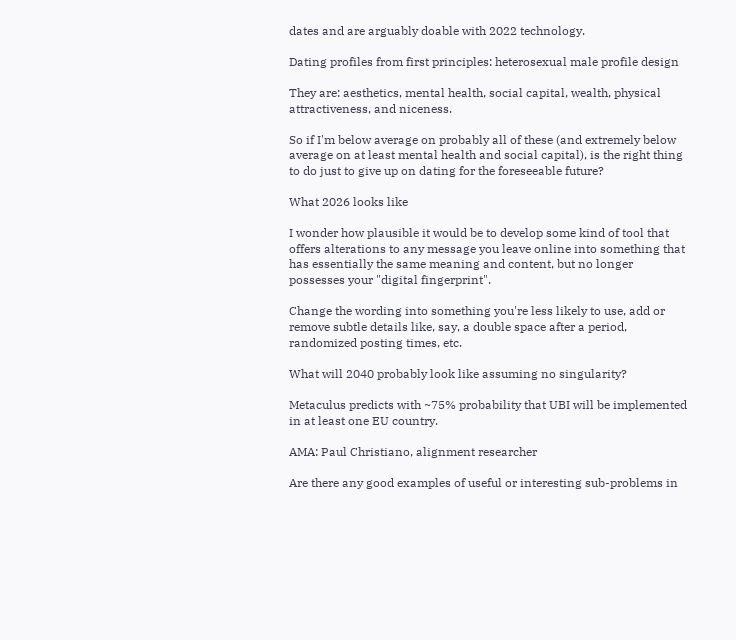dates and are arguably doable with 2022 technology.

Dating profiles from first principles: heterosexual male profile design

They are: aesthetics, mental health, social capital, wealth, physical attractiveness, and niceness.

So if I'm below average on probably all of these (and extremely below average on at least mental health and social capital), is the right thing to do just to give up on dating for the foreseeable future?

What 2026 looks like

I wonder how plausible it would be to develop some kind of tool that offers alterations to any message you leave online into something that has essentially the same meaning and content, but no longer possesses your "digital fingerprint".

Change the wording into something you're less likely to use, add or remove subtle details like, say, a double space after a period, randomized posting times, etc.

What will 2040 probably look like assuming no singularity?

Metaculus predicts with ~75% probability that UBI will be implemented in at least one EU country.

AMA: Paul Christiano, alignment researcher

Are there any good examples of useful or interesting sub-problems in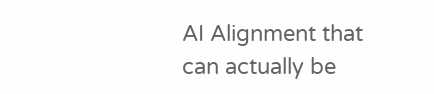AI Alignment that can actually be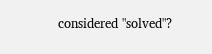considered "solved"?